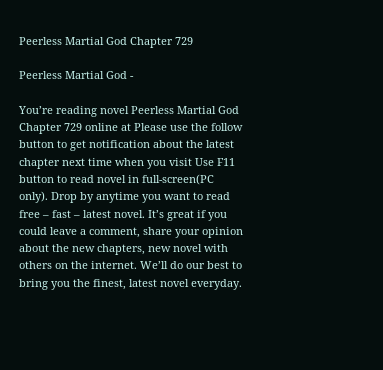Peerless Martial God Chapter 729

Peerless Martial God -

You’re reading novel Peerless Martial God Chapter 729 online at Please use the follow button to get notification about the latest chapter next time when you visit Use F11 button to read novel in full-screen(PC only). Drop by anytime you want to read free – fast – latest novel. It’s great if you could leave a comment, share your opinion about the new chapters, new novel with others on the internet. We’ll do our best to bring you the finest, latest novel everyday.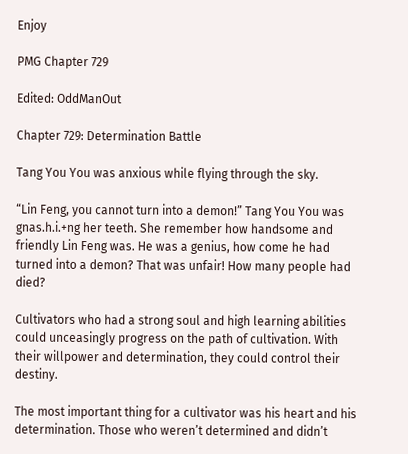Enjoy

PMG Chapter 729

Edited: OddManOut

Chapter 729: Determination Battle

Tang You You was anxious while flying through the sky.

“Lin Feng, you cannot turn into a demon!” Tang You You was gnas.h.i.+ng her teeth. She remember how handsome and friendly Lin Feng was. He was a genius, how come he had turned into a demon? That was unfair! How many people had died?

Cultivators who had a strong soul and high learning abilities could unceasingly progress on the path of cultivation. With their willpower and determination, they could control their destiny.

The most important thing for a cultivator was his heart and his determination. Those who weren’t determined and didn’t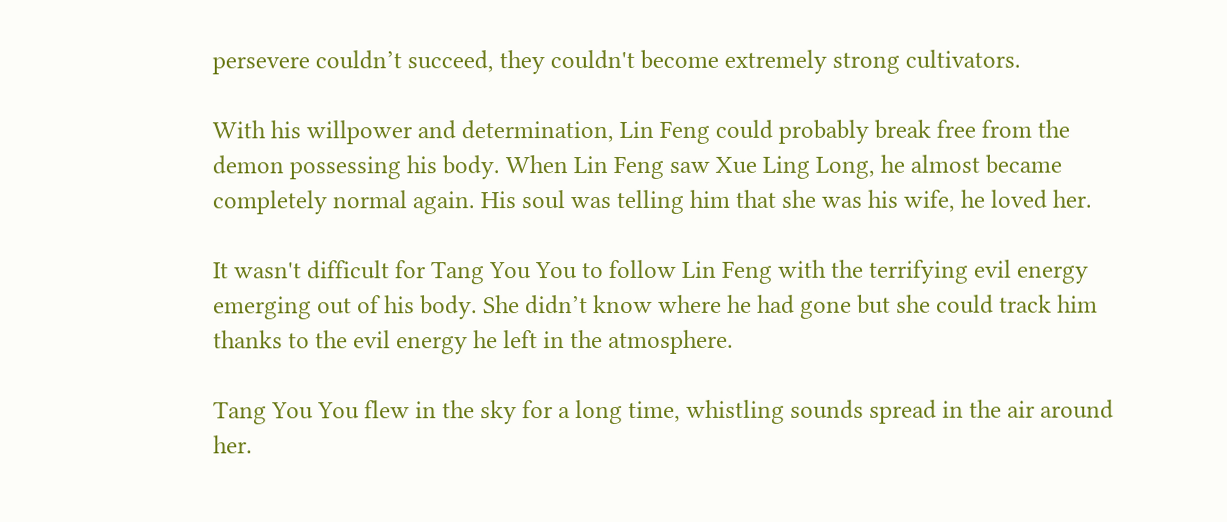persevere couldn’t succeed, they couldn't become extremely strong cultivators.

With his willpower and determination, Lin Feng could probably break free from the demon possessing his body. When Lin Feng saw Xue Ling Long, he almost became completely normal again. His soul was telling him that she was his wife, he loved her.

It wasn't difficult for Tang You You to follow Lin Feng with the terrifying evil energy emerging out of his body. She didn’t know where he had gone but she could track him thanks to the evil energy he left in the atmosphere.

Tang You You flew in the sky for a long time, whistling sounds spread in the air around her.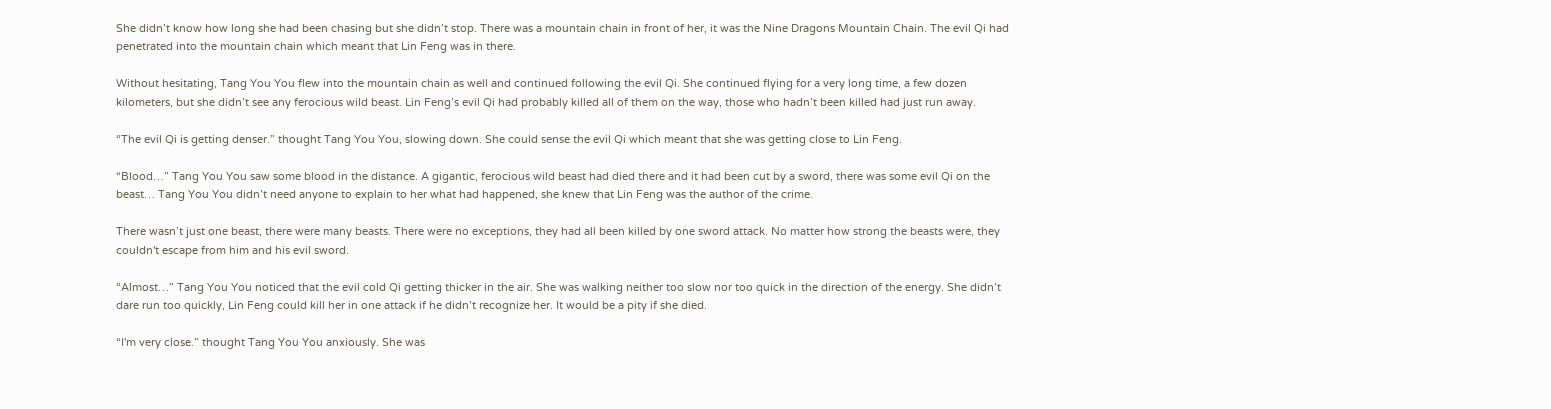She didn’t know how long she had been chasing but she didn’t stop. There was a mountain chain in front of her, it was the Nine Dragons Mountain Chain. The evil Qi had penetrated into the mountain chain which meant that Lin Feng was in there.

Without hesitating, Tang You You flew into the mountain chain as well and continued following the evil Qi. She continued flying for a very long time, a few dozen kilometers, but she didn’t see any ferocious wild beast. Lin Feng’s evil Qi had probably killed all of them on the way, those who hadn’t been killed had just run away.

“The evil Qi is getting denser.” thought Tang You You, slowing down. She could sense the evil Qi which meant that she was getting close to Lin Feng.

“Blood…” Tang You You saw some blood in the distance. A gigantic, ferocious wild beast had died there and it had been cut by a sword, there was some evil Qi on the beast… Tang You You didn’t need anyone to explain to her what had happened, she knew that Lin Feng was the author of the crime.

There wasn’t just one beast, there were many beasts. There were no exceptions, they had all been killed by one sword attack. No matter how strong the beasts were, they couldn't escape from him and his evil sword.

“Almost…” Tang You You noticed that the evil cold Qi getting thicker in the air. She was walking neither too slow nor too quick in the direction of the energy. She didn’t dare run too quickly, Lin Feng could kill her in one attack if he didn’t recognize her. It would be a pity if she died.

“I'm very close.” thought Tang You You anxiously. She was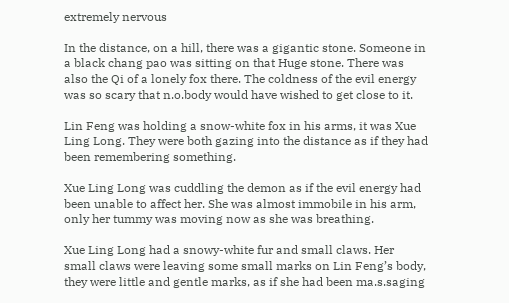extremely nervous

In the distance, on a hill, there was a gigantic stone. Someone in a black chang pao was sitting on that Huge stone. There was also the Qi of a lonely fox there. The coldness of the evil energy was so scary that n.o.body would have wished to get close to it.

Lin Feng was holding a snow-white fox in his arms, it was Xue Ling Long. They were both gazing into the distance as if they had been remembering something.

Xue Ling Long was cuddling the demon as if the evil energy had been unable to affect her. She was almost immobile in his arm, only her tummy was moving now as she was breathing.

Xue Ling Long had a snowy-white fur and small claws. Her small claws were leaving some small marks on Lin Feng’s body, they were little and gentle marks, as if she had been ma.s.saging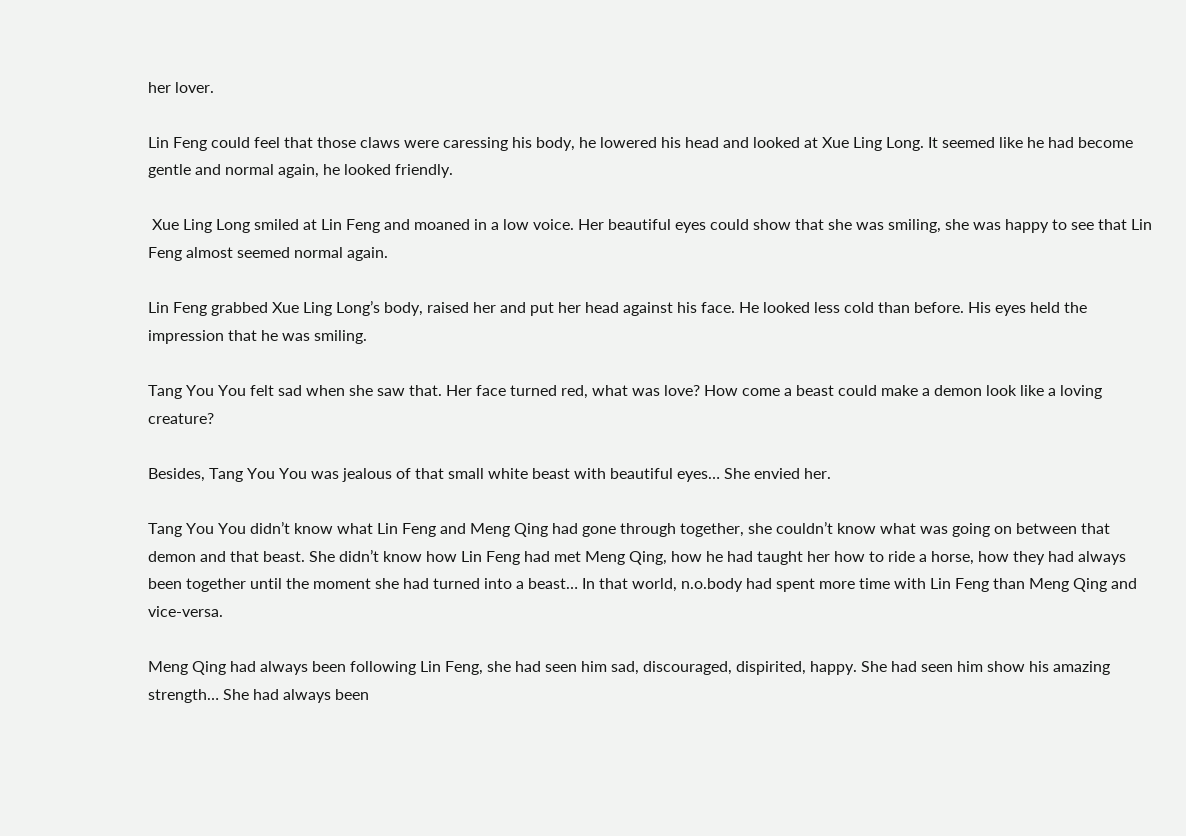her lover.

Lin Feng could feel that those claws were caressing his body, he lowered his head and looked at Xue Ling Long. It seemed like he had become gentle and normal again, he looked friendly.

 Xue Ling Long smiled at Lin Feng and moaned in a low voice. Her beautiful eyes could show that she was smiling, she was happy to see that Lin Feng almost seemed normal again.

Lin Feng grabbed Xue Ling Long’s body, raised her and put her head against his face. He looked less cold than before. His eyes held the impression that he was smiling.

Tang You You felt sad when she saw that. Her face turned red, what was love? How come a beast could make a demon look like a loving creature?

Besides, Tang You You was jealous of that small white beast with beautiful eyes… She envied her.

Tang You You didn’t know what Lin Feng and Meng Qing had gone through together, she couldn’t know what was going on between that demon and that beast. She didn’t know how Lin Feng had met Meng Qing, how he had taught her how to ride a horse, how they had always been together until the moment she had turned into a beast… In that world, n.o.body had spent more time with Lin Feng than Meng Qing and vice-versa.

Meng Qing had always been following Lin Feng, she had seen him sad, discouraged, dispirited, happy. She had seen him show his amazing strength… She had always been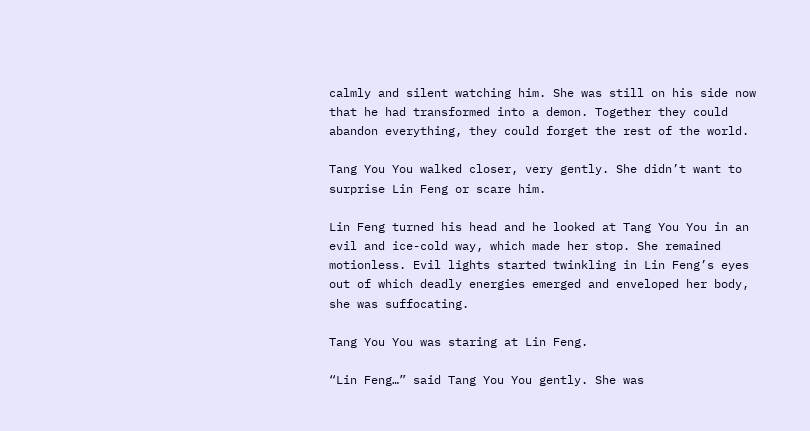calmly and silent watching him. She was still on his side now that he had transformed into a demon. Together they could abandon everything, they could forget the rest of the world.

Tang You You walked closer, very gently. She didn’t want to surprise Lin Feng or scare him.

Lin Feng turned his head and he looked at Tang You You in an evil and ice-cold way, which made her stop. She remained motionless. Evil lights started twinkling in Lin Feng’s eyes out of which deadly energies emerged and enveloped her body, she was suffocating.

Tang You You was staring at Lin Feng.

“Lin Feng…” said Tang You You gently. She was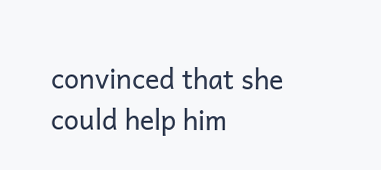convinced that she could help him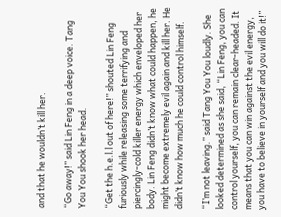and that he wouldn’t kill her.

“Go away!” said Lin Feng in a deep voice. Tang You You shook her head.

“Get the h.e.l.l out of here!” shouted Lin Feng furiously while releasing some terrifying and piercingly-cold killer energy which enveloped her body. Lin Feng didn’t know what could happen, he might become extremely evil again and kill her. He didn’t know how much he could control himself.

“I’m not leaving.” said Tang You You loudly. She looked determined as she said, “Lin Feng, you can control yourself, you can remain clear-headed. It means that you can win against the evil energy, you have to believe in yourself and you will do it!”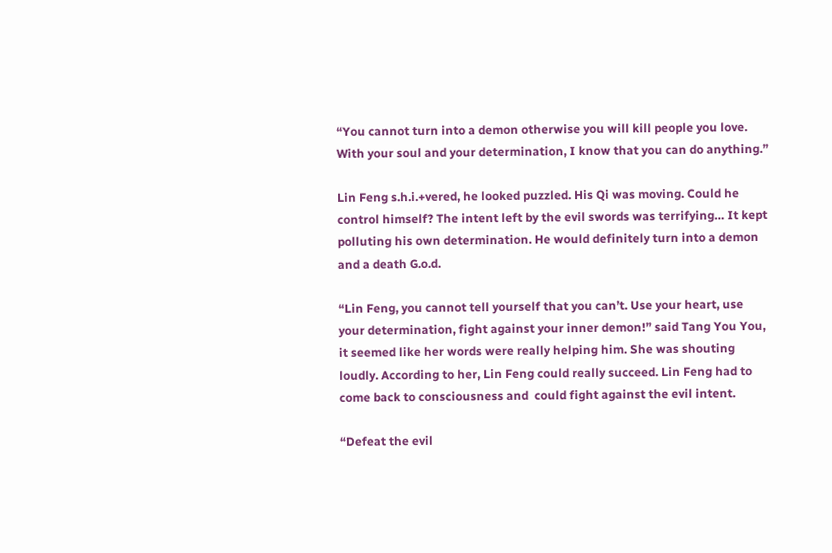“You cannot turn into a demon otherwise you will kill people you love. With your soul and your determination, I know that you can do anything.”

Lin Feng s.h.i.+vered, he looked puzzled. His Qi was moving. Could he control himself? The intent left by the evil swords was terrifying… It kept polluting his own determination. He would definitely turn into a demon and a death G.o.d.

“Lin Feng, you cannot tell yourself that you can’t. Use your heart, use your determination, fight against your inner demon!” said Tang You You, it seemed like her words were really helping him. She was shouting loudly. According to her, Lin Feng could really succeed. Lin Feng had to come back to consciousness and  could fight against the evil intent.

“Defeat the evil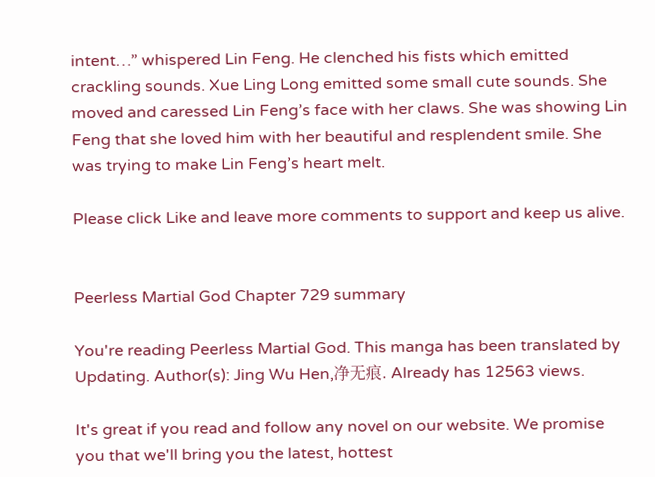intent…” whispered Lin Feng. He clenched his fists which emitted crackling sounds. Xue Ling Long emitted some small cute sounds. She moved and caressed Lin Feng’s face with her claws. She was showing Lin Feng that she loved him with her beautiful and resplendent smile. She was trying to make Lin Feng’s heart melt.

Please click Like and leave more comments to support and keep us alive.


Peerless Martial God Chapter 729 summary

You're reading Peerless Martial God. This manga has been translated by Updating. Author(s): Jing Wu Hen,净无痕. Already has 12563 views.

It's great if you read and follow any novel on our website. We promise you that we'll bring you the latest, hottest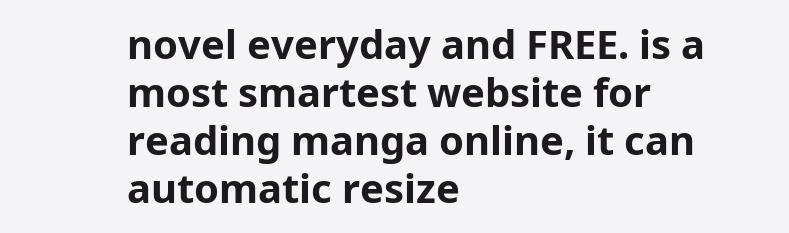novel everyday and FREE. is a most smartest website for reading manga online, it can automatic resize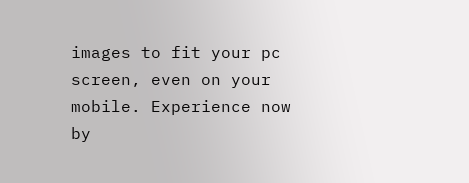images to fit your pc screen, even on your mobile. Experience now by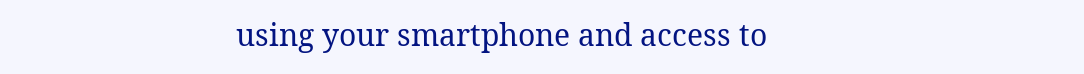using your smartphone and access to